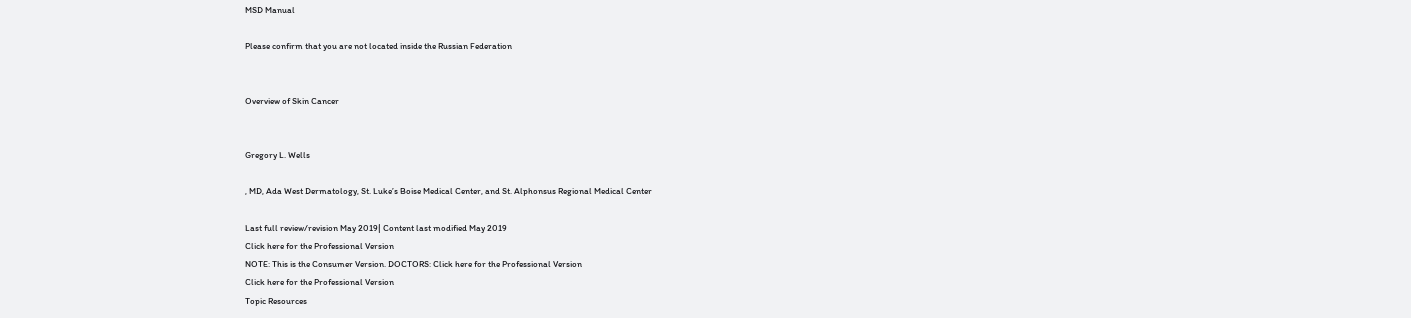MSD Manual

Please confirm that you are not located inside the Russian Federation


Overview of Skin Cancer


Gregory L. Wells

, MD, Ada West Dermatology, St. Luke’s Boise Medical Center, and St. Alphonsus Regional Medical Center

Last full review/revision May 2019| Content last modified May 2019
Click here for the Professional Version
NOTE: This is the Consumer Version. DOCTORS: Click here for the Professional Version
Click here for the Professional Version
Topic Resources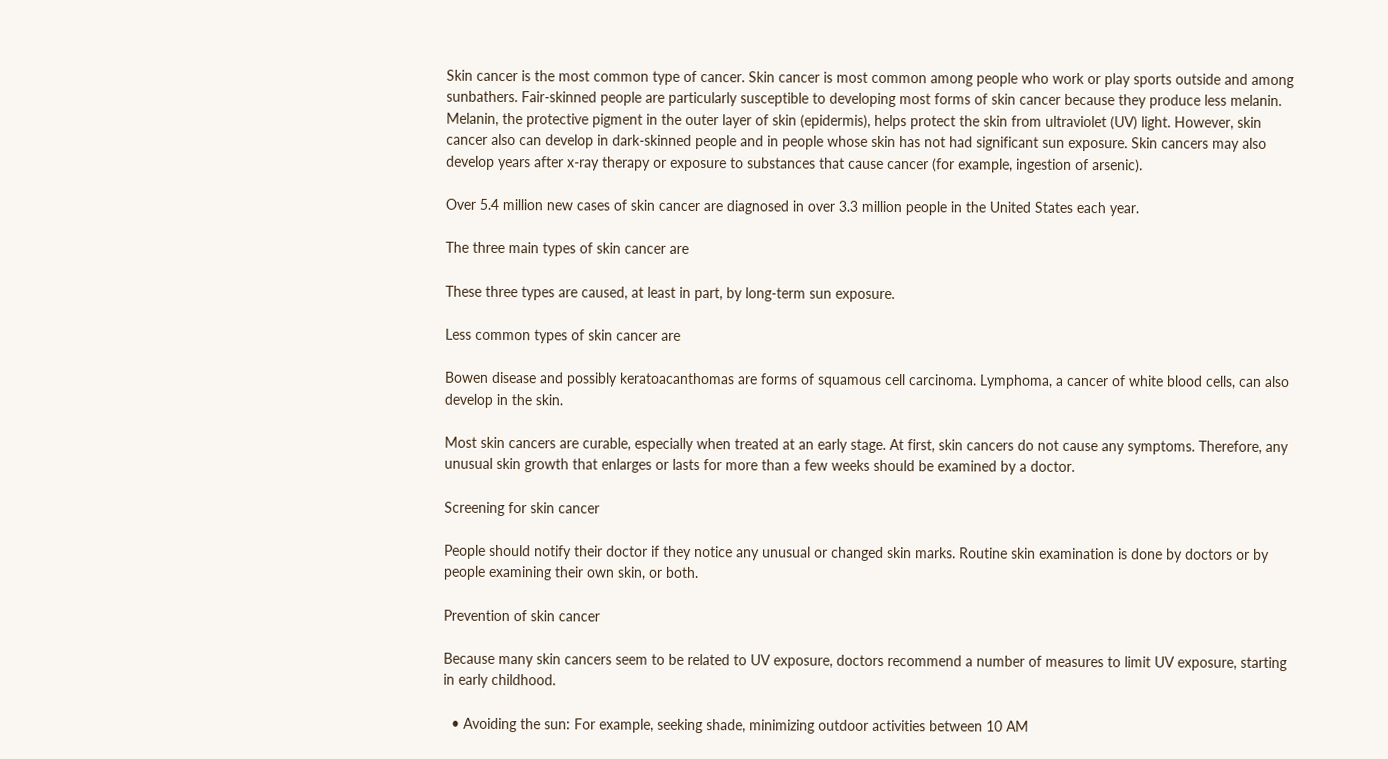Skin cancer is the most common type of cancer. Skin cancer is most common among people who work or play sports outside and among sunbathers. Fair-skinned people are particularly susceptible to developing most forms of skin cancer because they produce less melanin. Melanin, the protective pigment in the outer layer of skin (epidermis), helps protect the skin from ultraviolet (UV) light. However, skin cancer also can develop in dark-skinned people and in people whose skin has not had significant sun exposure. Skin cancers may also develop years after x-ray therapy or exposure to substances that cause cancer (for example, ingestion of arsenic).

Over 5.4 million new cases of skin cancer are diagnosed in over 3.3 million people in the United States each year.

The three main types of skin cancer are

These three types are caused, at least in part, by long-term sun exposure.

Less common types of skin cancer are

Bowen disease and possibly keratoacanthomas are forms of squamous cell carcinoma. Lymphoma, a cancer of white blood cells, can also develop in the skin.

Most skin cancers are curable, especially when treated at an early stage. At first, skin cancers do not cause any symptoms. Therefore, any unusual skin growth that enlarges or lasts for more than a few weeks should be examined by a doctor.

Screening for skin cancer

People should notify their doctor if they notice any unusual or changed skin marks. Routine skin examination is done by doctors or by people examining their own skin, or both.

Prevention of skin cancer

Because many skin cancers seem to be related to UV exposure, doctors recommend a number of measures to limit UV exposure, starting in early childhood.

  • Avoiding the sun: For example, seeking shade, minimizing outdoor activities between 10 AM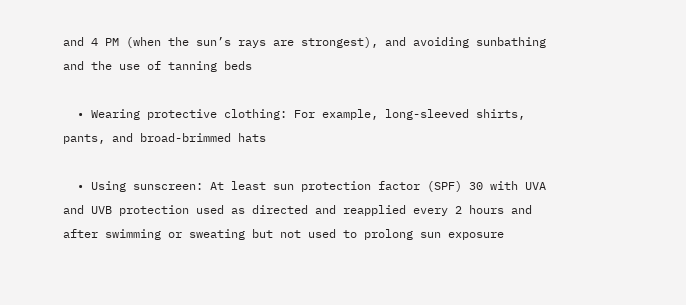and 4 PM (when the sun’s rays are strongest), and avoiding sunbathing and the use of tanning beds

  • Wearing protective clothing: For example, long-sleeved shirts, pants, and broad-brimmed hats

  • Using sunscreen: At least sun protection factor (SPF) 30 with UVA and UVB protection used as directed and reapplied every 2 hours and after swimming or sweating but not used to prolong sun exposure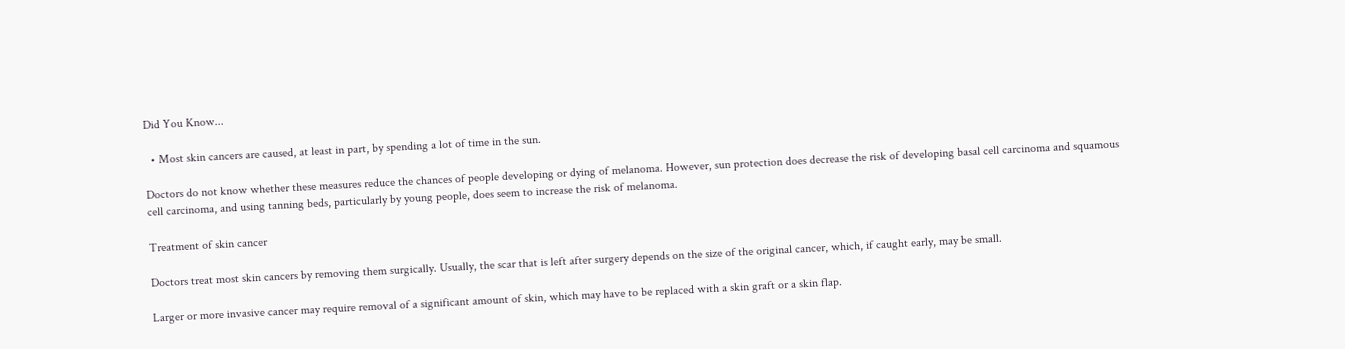Did You Know...

  • Most skin cancers are caused, at least in part, by spending a lot of time in the sun.

Doctors do not know whether these measures reduce the chances of people developing or dying of melanoma. However, sun protection does decrease the risk of developing basal cell carcinoma and squamous cell carcinoma, and using tanning beds, particularly by young people, does seem to increase the risk of melanoma.

Treatment of skin cancer

Doctors treat most skin cancers by removing them surgically. Usually, the scar that is left after surgery depends on the size of the original cancer, which, if caught early, may be small.

Larger or more invasive cancer may require removal of a significant amount of skin, which may have to be replaced with a skin graft or a skin flap.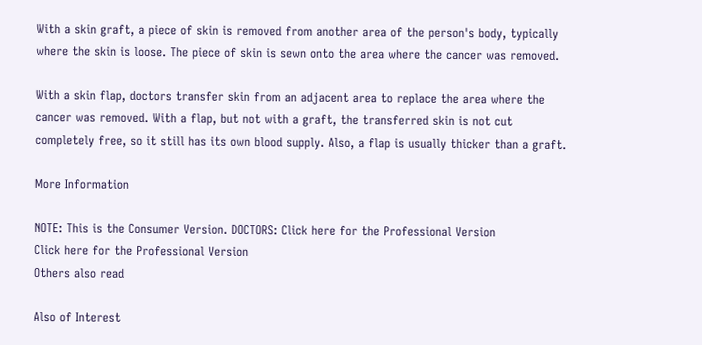With a skin graft, a piece of skin is removed from another area of the person's body, typically where the skin is loose. The piece of skin is sewn onto the area where the cancer was removed.

With a skin flap, doctors transfer skin from an adjacent area to replace the area where the cancer was removed. With a flap, but not with a graft, the transferred skin is not cut completely free, so it still has its own blood supply. Also, a flap is usually thicker than a graft.

More Information

NOTE: This is the Consumer Version. DOCTORS: Click here for the Professional Version
Click here for the Professional Version
Others also read

Also of Interest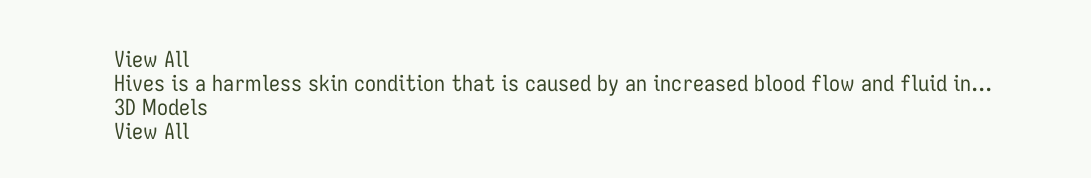View All
Hives is a harmless skin condition that is caused by an increased blood flow and fluid in...
3D Models
View All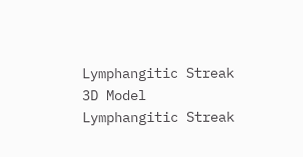Lymphangitic Streak
3D Model
Lymphangitic Streak